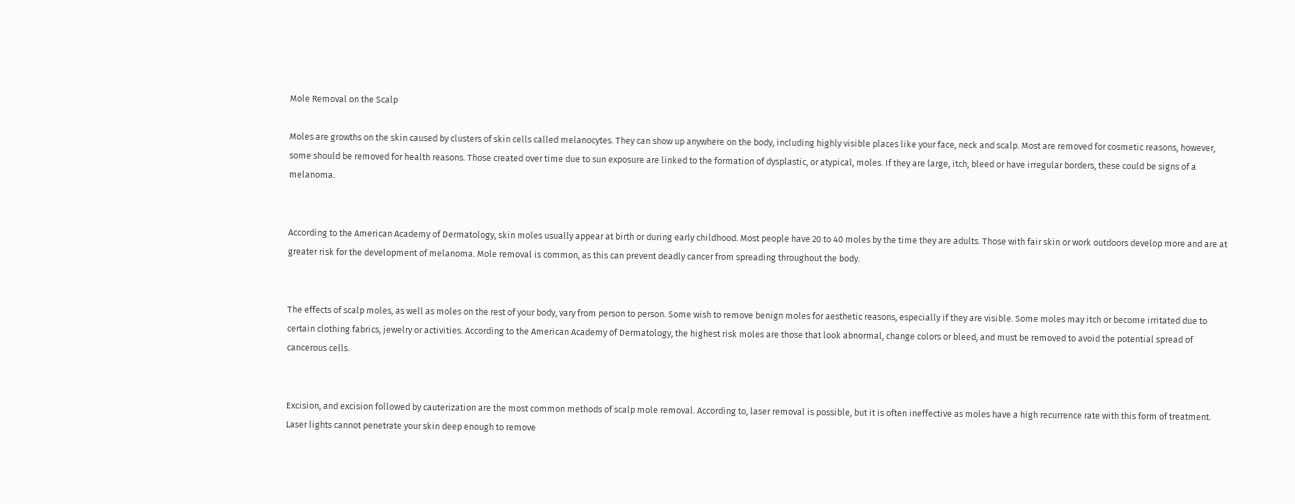Mole Removal on the Scalp

Moles are growths on the skin caused by clusters of skin cells called melanocytes. They can show up anywhere on the body, including highly visible places like your face, neck and scalp. Most are removed for cosmetic reasons, however, some should be removed for health reasons. Those created over time due to sun exposure are linked to the formation of dysplastic, or atypical, moles. If they are large, itch, bleed or have irregular borders, these could be signs of a melanoma.


According to the American Academy of Dermatology, skin moles usually appear at birth or during early childhood. Most people have 20 to 40 moles by the time they are adults. Those with fair skin or work outdoors develop more and are at greater risk for the development of melanoma. Mole removal is common, as this can prevent deadly cancer from spreading throughout the body.


The effects of scalp moles, as well as moles on the rest of your body, vary from person to person. Some wish to remove benign moles for aesthetic reasons, especially if they are visible. Some moles may itch or become irritated due to certain clothing fabrics, jewelry or activities. According to the American Academy of Dermatology, the highest risk moles are those that look abnormal, change colors or bleed, and must be removed to avoid the potential spread of cancerous cells.


Excision, and excision followed by cauterization are the most common methods of scalp mole removal. According to, laser removal is possible, but it is often ineffective as moles have a high recurrence rate with this form of treatment. Laser lights cannot penetrate your skin deep enough to remove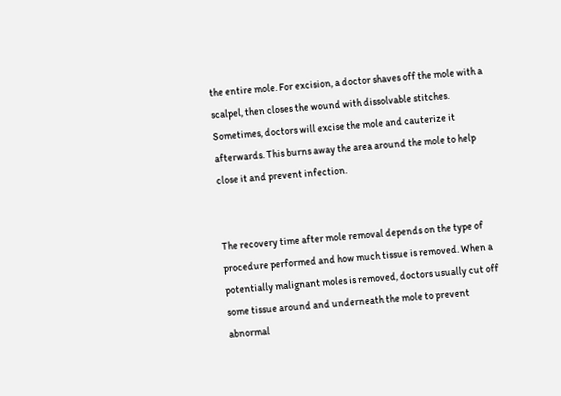the entire mole. For excision, a doctor shaves off the mole with a scalpel, then closes the wound with dissolvable stitches. Sometimes, doctors will excise the mole and cauterize it afterwards. This burns away the area around the mole to help close it and prevent infection.


The recovery time after mole removal depends on the type of procedure performed and how much tissue is removed. When a potentially malignant moles is removed, doctors usually cut off some tissue around and underneath the mole to prevent abnormal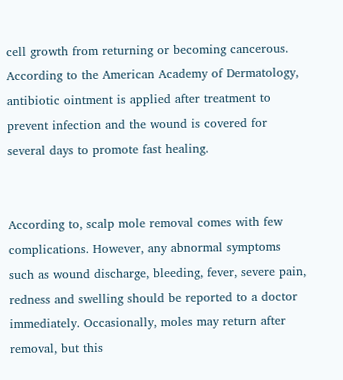cell growth from returning or becoming cancerous. According to the American Academy of Dermatology, antibiotic ointment is applied after treatment to prevent infection and the wound is covered for several days to promote fast healing.


According to, scalp mole removal comes with few complications. However, any abnormal symptoms such as wound discharge, bleeding, fever, severe pain, redness and swelling should be reported to a doctor immediately. Occasionally, moles may return after removal, but this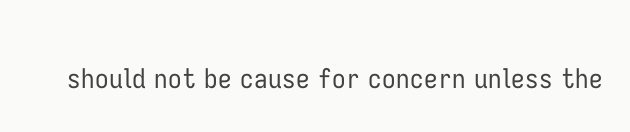should not be cause for concern unless the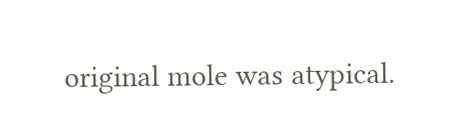original mole was atypical.